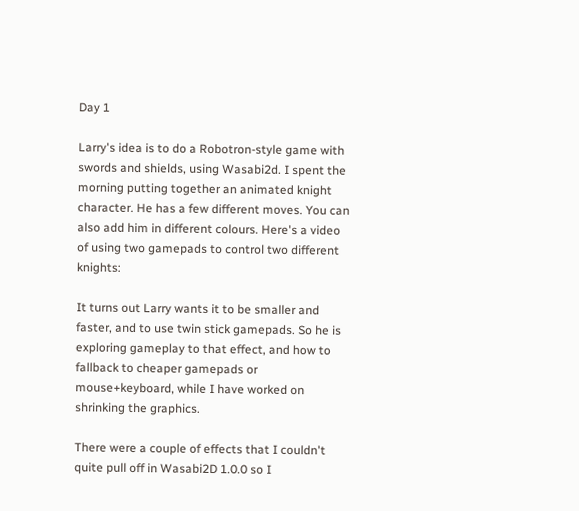Day 1

Larry's idea is to do a Robotron-style game with swords and shields, using Wasabi2d. I spent the morning putting together an animated knight character. He has a few different moves. You can also add him in different colours. Here's a video of using two gamepads to control two different knights:

It turns out Larry wants it to be smaller and faster, and to use twin stick gamepads. So he is exploring gameplay to that effect, and how to fallback to cheaper gamepads or mouse+keyboard, while I have worked on shrinking the graphics.

There were a couple of effects that I couldn't quite pull off in Wasabi2D 1.0.0 so I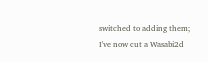switched to adding them; I've now cut a Wasabi2d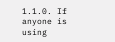1.1.0. If anyone is using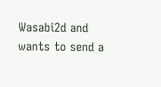Wasabi2d and wants to send a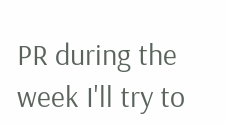PR during the week I'll try to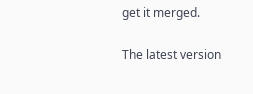get it merged.

The latest version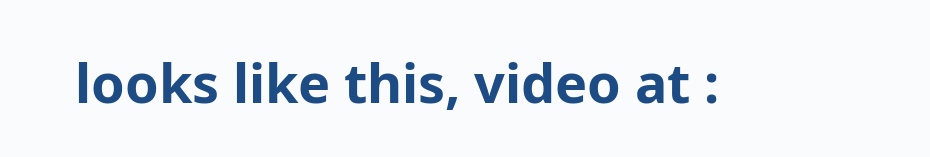looks like this, video at :